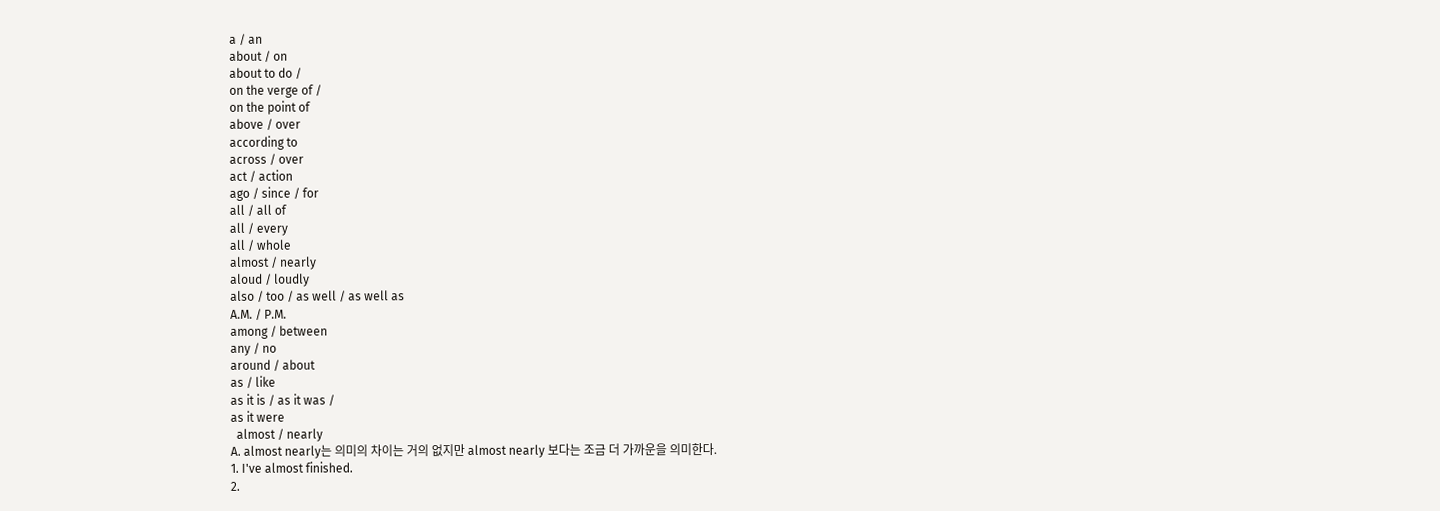a / an
about / on
about to do /
on the verge of /
on the point of
above / over
according to
across / over
act / action
ago / since / for
all / all of
all / every
all / whole
almost / nearly
aloud / loudly
also / too / as well / as well as
A.M. / P.M.
among / between
any / no
around / about
as / like
as it is / as it was /
as it were
  almost / nearly
A. almost nearly는 의미의 차이는 거의 없지만 almost nearly 보다는 조금 더 가까운을 의미한다.
1. I've almost finished.
2.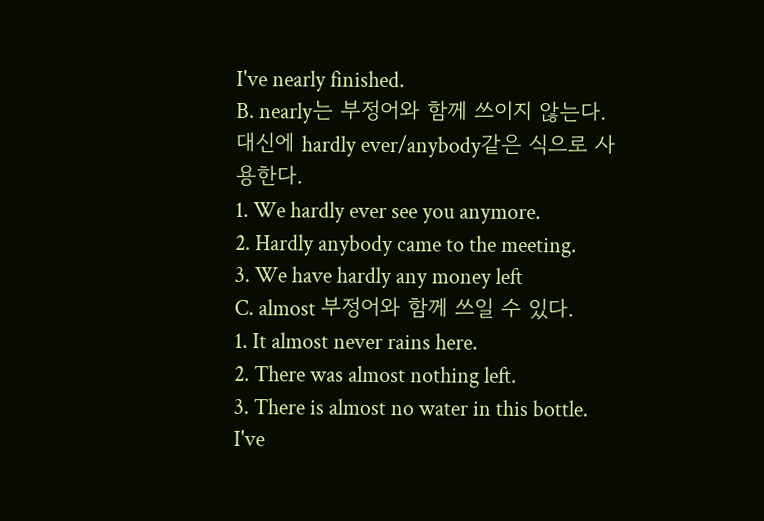I've nearly finished.
B. nearly는 부정어와 함께 쓰이지 않는다. 대신에 hardly ever/anybody같은 식으로 사용한다.
1. We hardly ever see you anymore.
2. Hardly anybody came to the meeting.
3. We have hardly any money left
C. almost 부정어와 함께 쓰일 수 있다.
1. It almost never rains here.
2. There was almost nothing left.
3. There is almost no water in this bottle.
I've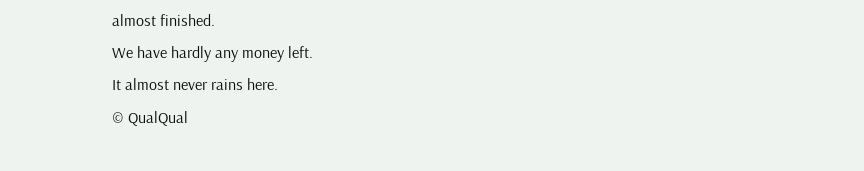almost finished.
We have hardly any money left.
It almost never rains here.
© QualQual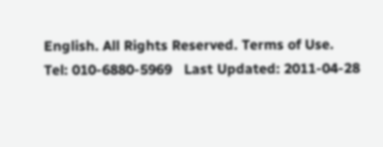English. All Rights Reserved. Terms of Use.
Tel: 010-6880-5969   Last Updated: 2011-04-28